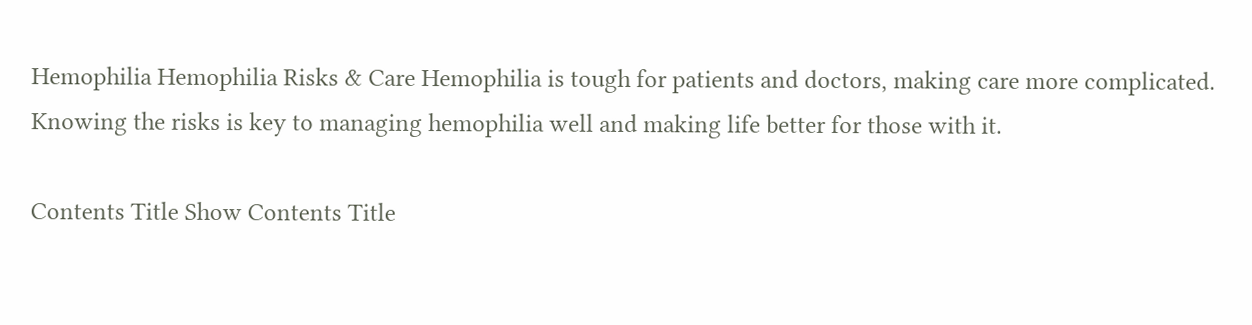Hemophilia Hemophilia Risks & Care Hemophilia is tough for patients and doctors, making care more complicated. Knowing the risks is key to managing hemophilia well and making life better for those with it.

Contents Title Show Contents Title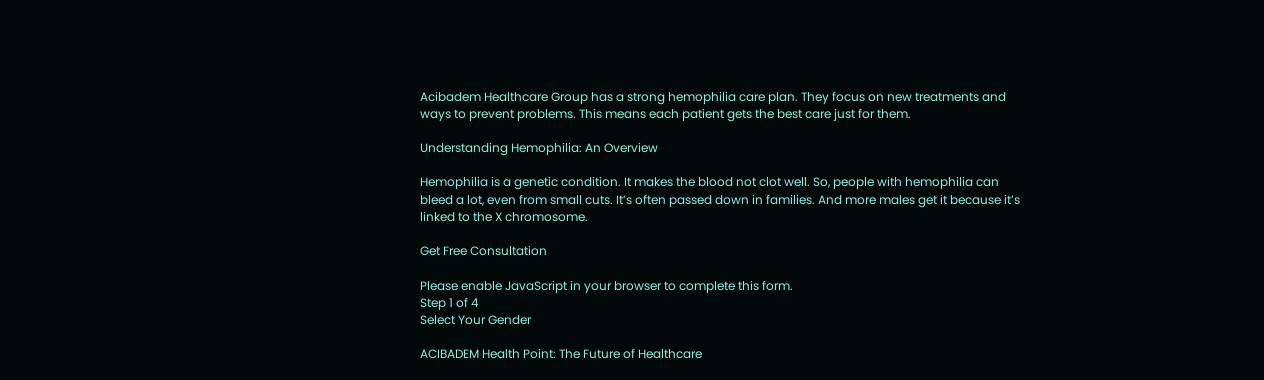Acibadem Healthcare Group has a strong hemophilia care plan. They focus on new treatments and ways to prevent problems. This means each patient gets the best care just for them.

Understanding Hemophilia: An Overview

Hemophilia is a genetic condition. It makes the blood not clot well. So, people with hemophilia can bleed a lot, even from small cuts. It’s often passed down in families. And more males get it because it’s linked to the X chromosome.

Get Free Consultation

Please enable JavaScript in your browser to complete this form.
Step 1 of 4
Select Your Gender

ACIBADEM Health Point: The Future of Healthcare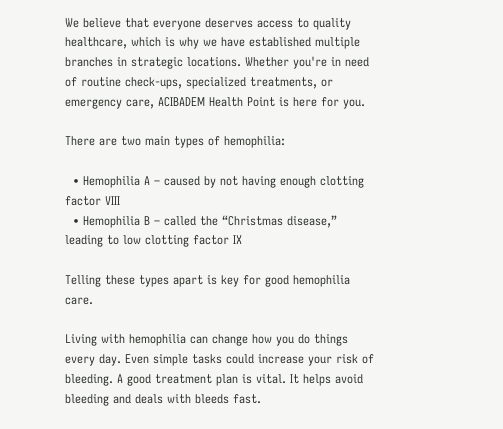We believe that everyone deserves access to quality healthcare, which is why we have established multiple branches in strategic locations. Whether you're in need of routine check-ups, specialized treatments, or emergency care, ACIBADEM Health Point is here for you.

There are two main types of hemophilia:

  • Hemophilia A – caused by not having enough clotting factor VIII
  • Hemophilia B – called the “Christmas disease,” leading to low clotting factor IX

Telling these types apart is key for good hemophilia care.

Living with hemophilia can change how you do things every day. Even simple tasks could increase your risk of bleeding. A good treatment plan is vital. It helps avoid bleeding and deals with bleeds fast.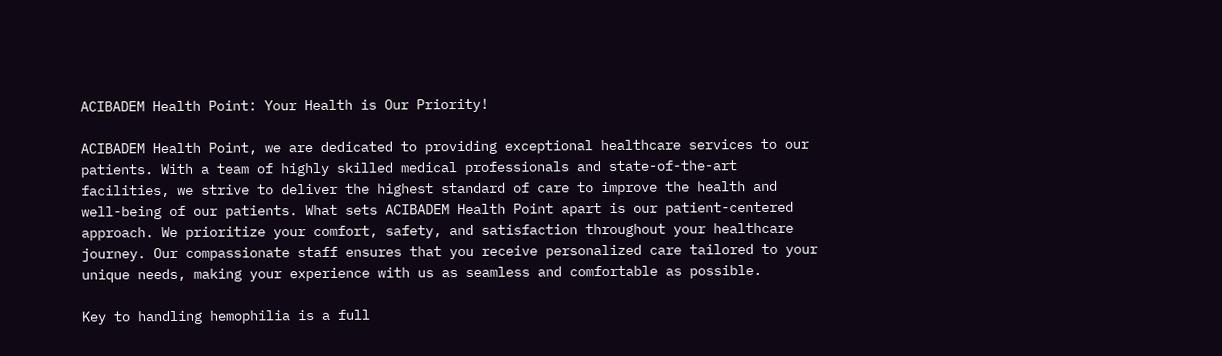ACIBADEM Health Point: Your Health is Our Priority!

ACIBADEM Health Point, we are dedicated to providing exceptional healthcare services to our patients. With a team of highly skilled medical professionals and state-of-the-art facilities, we strive to deliver the highest standard of care to improve the health and well-being of our patients. What sets ACIBADEM Health Point apart is our patient-centered approach. We prioritize your comfort, safety, and satisfaction throughout your healthcare journey. Our compassionate staff ensures that you receive personalized care tailored to your unique needs, making your experience with us as seamless and comfortable as possible.

Key to handling hemophilia is a full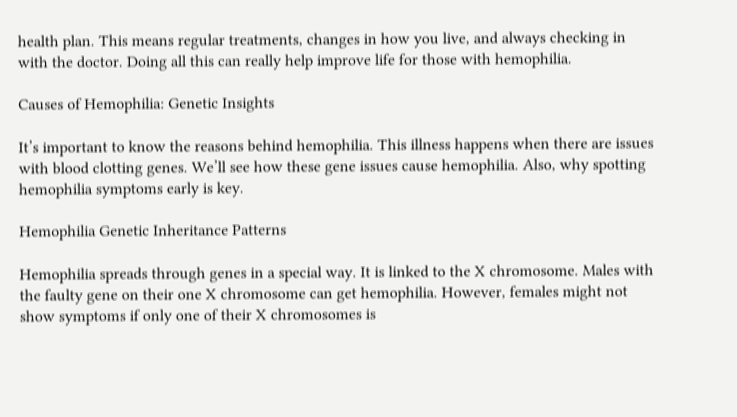health plan. This means regular treatments, changes in how you live, and always checking in with the doctor. Doing all this can really help improve life for those with hemophilia.

Causes of Hemophilia: Genetic Insights

It’s important to know the reasons behind hemophilia. This illness happens when there are issues with blood clotting genes. We’ll see how these gene issues cause hemophilia. Also, why spotting hemophilia symptoms early is key.

Hemophilia Genetic Inheritance Patterns

Hemophilia spreads through genes in a special way. It is linked to the X chromosome. Males with the faulty gene on their one X chromosome can get hemophilia. However, females might not show symptoms if only one of their X chromosomes is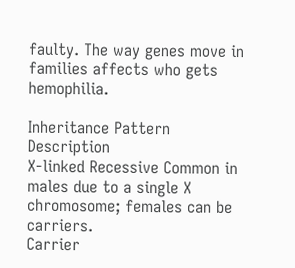faulty. The way genes move in families affects who gets hemophilia.

Inheritance Pattern Description
X-linked Recessive Common in males due to a single X chromosome; females can be carriers.
Carrier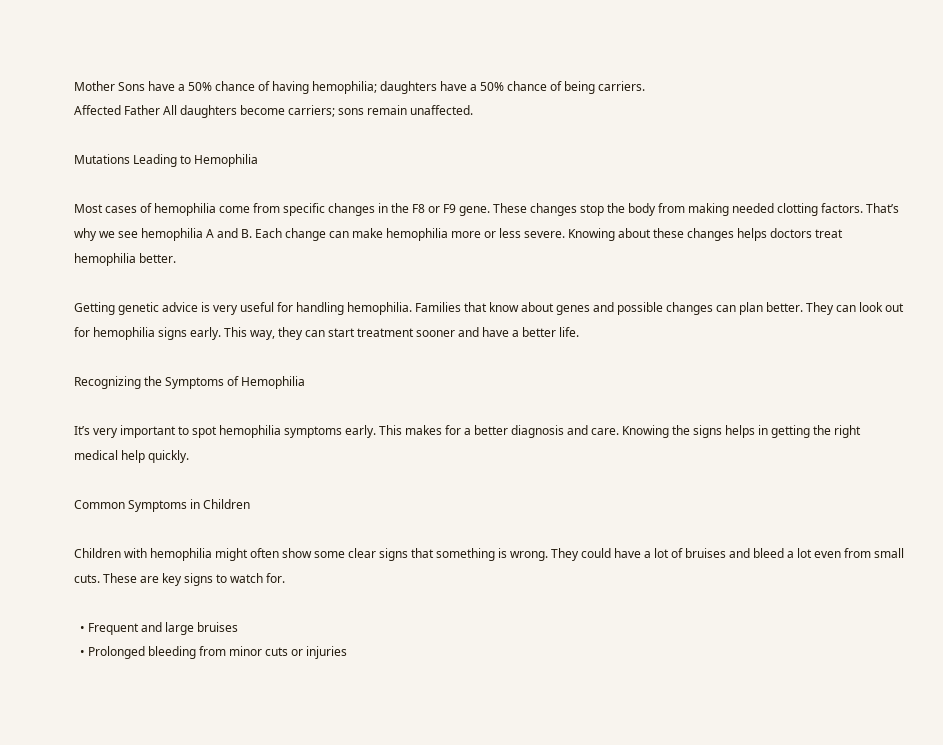Mother Sons have a 50% chance of having hemophilia; daughters have a 50% chance of being carriers.
Affected Father All daughters become carriers; sons remain unaffected.

Mutations Leading to Hemophilia

Most cases of hemophilia come from specific changes in the F8 or F9 gene. These changes stop the body from making needed clotting factors. That’s why we see hemophilia A and B. Each change can make hemophilia more or less severe. Knowing about these changes helps doctors treat hemophilia better.

Getting genetic advice is very useful for handling hemophilia. Families that know about genes and possible changes can plan better. They can look out for hemophilia signs early. This way, they can start treatment sooner and have a better life.

Recognizing the Symptoms of Hemophilia

It’s very important to spot hemophilia symptoms early. This makes for a better diagnosis and care. Knowing the signs helps in getting the right medical help quickly.

Common Symptoms in Children

Children with hemophilia might often show some clear signs that something is wrong. They could have a lot of bruises and bleed a lot even from small cuts. These are key signs to watch for.

  • Frequent and large bruises
  • Prolonged bleeding from minor cuts or injuries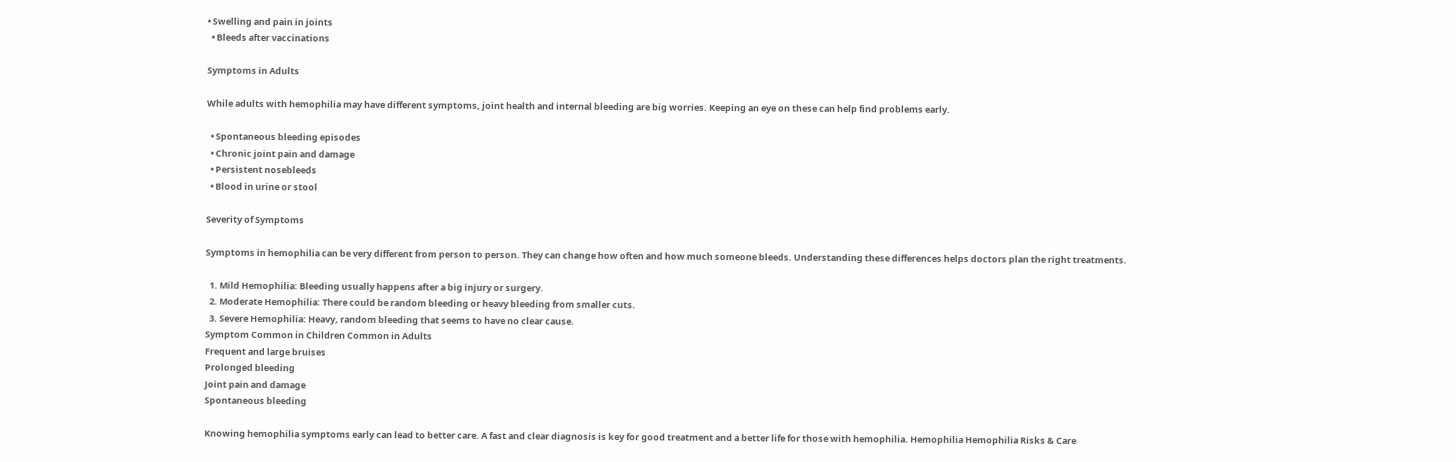• Swelling and pain in joints
  • Bleeds after vaccinations

Symptoms in Adults

While adults with hemophilia may have different symptoms, joint health and internal bleeding are big worries. Keeping an eye on these can help find problems early.

  • Spontaneous bleeding episodes
  • Chronic joint pain and damage
  • Persistent nosebleeds
  • Blood in urine or stool

Severity of Symptoms

Symptoms in hemophilia can be very different from person to person. They can change how often and how much someone bleeds. Understanding these differences helps doctors plan the right treatments.

  1. Mild Hemophilia: Bleeding usually happens after a big injury or surgery.
  2. Moderate Hemophilia: There could be random bleeding or heavy bleeding from smaller cuts.
  3. Severe Hemophilia: Heavy, random bleeding that seems to have no clear cause.
Symptom Common in Children Common in Adults
Frequent and large bruises
Prolonged bleeding
Joint pain and damage
Spontaneous bleeding

Knowing hemophilia symptoms early can lead to better care. A fast and clear diagnosis is key for good treatment and a better life for those with hemophilia. Hemophilia Hemophilia Risks & Care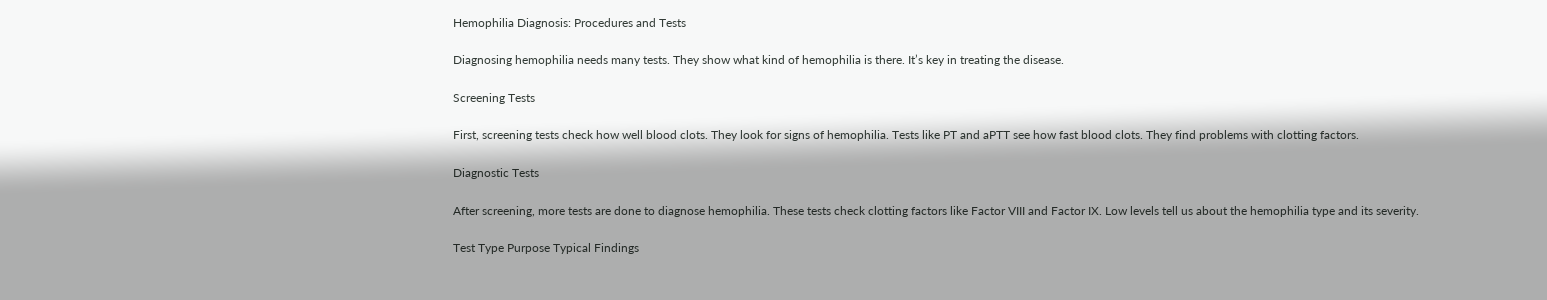Hemophilia Diagnosis: Procedures and Tests

Diagnosing hemophilia needs many tests. They show what kind of hemophilia is there. It’s key in treating the disease.

Screening Tests

First, screening tests check how well blood clots. They look for signs of hemophilia. Tests like PT and aPTT see how fast blood clots. They find problems with clotting factors.

Diagnostic Tests

After screening, more tests are done to diagnose hemophilia. These tests check clotting factors like Factor VIII and Factor IX. Low levels tell us about the hemophilia type and its severity.

Test Type Purpose Typical Findings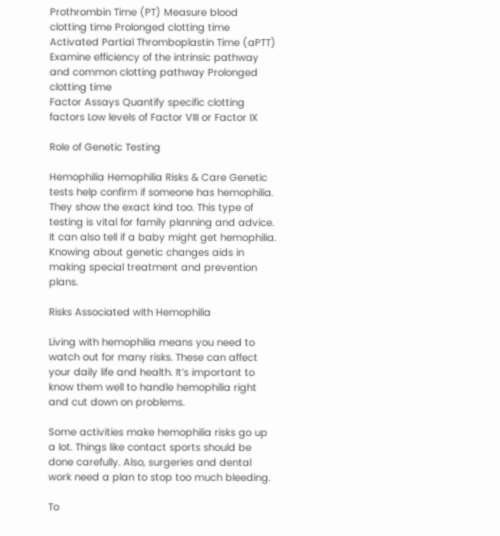Prothrombin Time (PT) Measure blood clotting time Prolonged clotting time
Activated Partial Thromboplastin Time (aPTT) Examine efficiency of the intrinsic pathway and common clotting pathway Prolonged clotting time
Factor Assays Quantify specific clotting factors Low levels of Factor VIII or Factor IX

Role of Genetic Testing

Hemophilia Hemophilia Risks & Care Genetic tests help confirm if someone has hemophilia. They show the exact kind too. This type of testing is vital for family planning and advice. It can also tell if a baby might get hemophilia. Knowing about genetic changes aids in making special treatment and prevention plans.

Risks Associated with Hemophilia

Living with hemophilia means you need to watch out for many risks. These can affect your daily life and health. It’s important to know them well to handle hemophilia right and cut down on problems.

Some activities make hemophilia risks go up a lot. Things like contact sports should be done carefully. Also, surgeries and dental work need a plan to stop too much bleeding.

To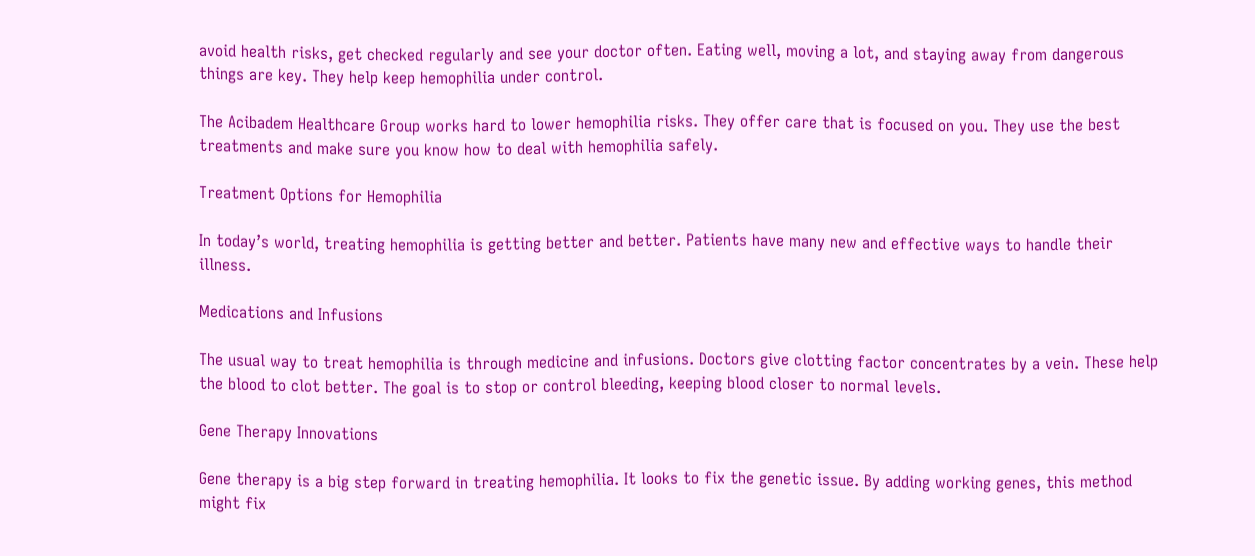avoid health risks, get checked regularly and see your doctor often. Eating well, moving a lot, and staying away from dangerous things are key. They help keep hemophilia under control.

The Acibadem Healthcare Group works hard to lower hemophilia risks. They offer care that is focused on you. They use the best treatments and make sure you know how to deal with hemophilia safely.

Treatment Options for Hemophilia

In today’s world, treating hemophilia is getting better and better. Patients have many new and effective ways to handle their illness.

Medications and Infusions

The usual way to treat hemophilia is through medicine and infusions. Doctors give clotting factor concentrates by a vein. These help the blood to clot better. The goal is to stop or control bleeding, keeping blood closer to normal levels.

Gene Therapy Innovations

Gene therapy is a big step forward in treating hemophilia. It looks to fix the genetic issue. By adding working genes, this method might fix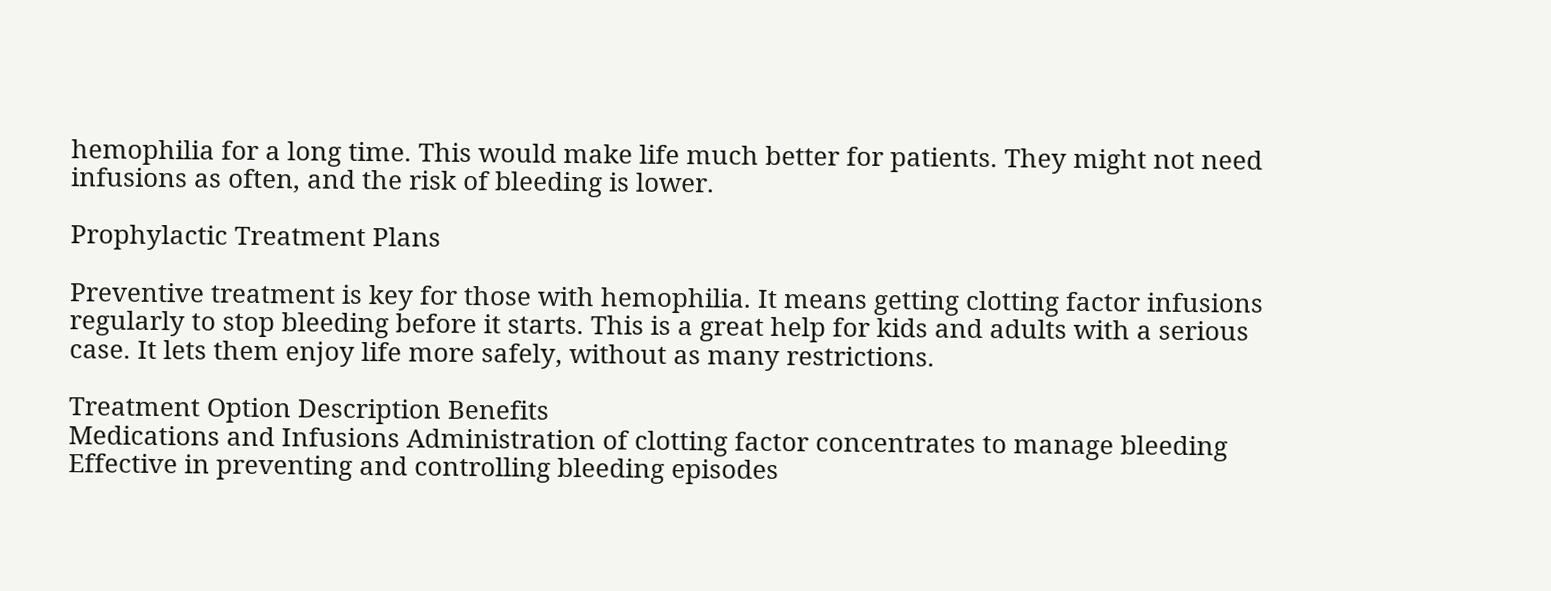hemophilia for a long time. This would make life much better for patients. They might not need infusions as often, and the risk of bleeding is lower.

Prophylactic Treatment Plans

Preventive treatment is key for those with hemophilia. It means getting clotting factor infusions regularly to stop bleeding before it starts. This is a great help for kids and adults with a serious case. It lets them enjoy life more safely, without as many restrictions.

Treatment Option Description Benefits
Medications and Infusions Administration of clotting factor concentrates to manage bleeding Effective in preventing and controlling bleeding episodes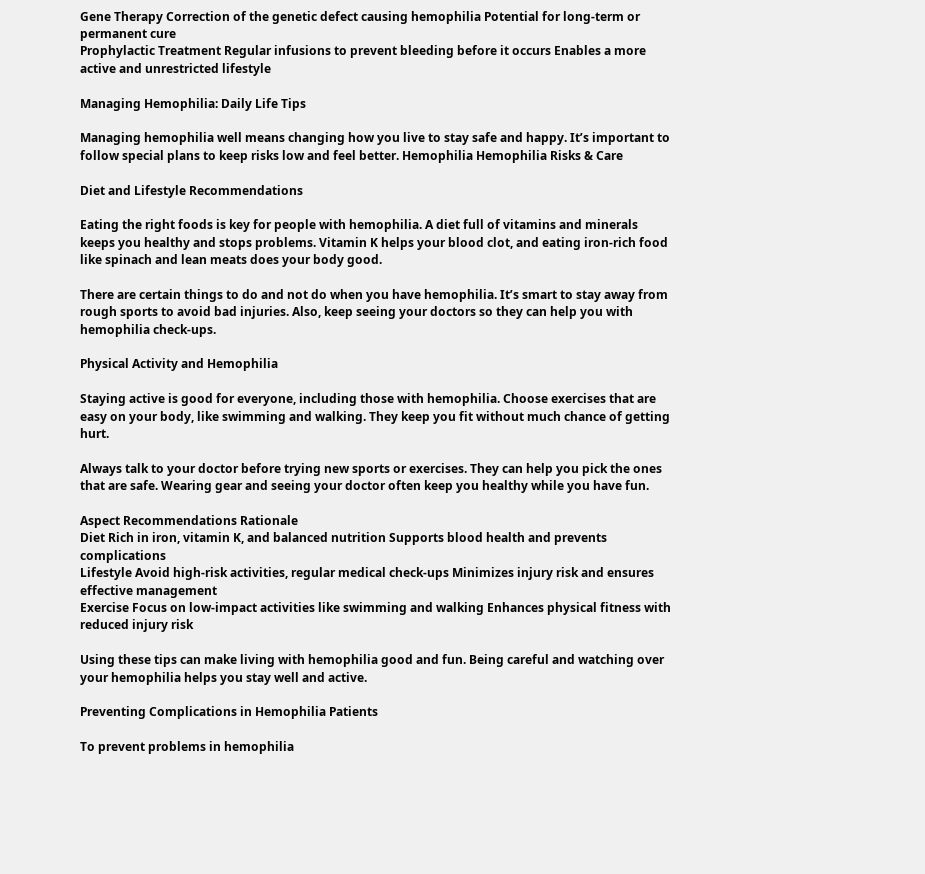Gene Therapy Correction of the genetic defect causing hemophilia Potential for long-term or permanent cure
Prophylactic Treatment Regular infusions to prevent bleeding before it occurs Enables a more active and unrestricted lifestyle

Managing Hemophilia: Daily Life Tips

Managing hemophilia well means changing how you live to stay safe and happy. It’s important to follow special plans to keep risks low and feel better. Hemophilia Hemophilia Risks & Care

Diet and Lifestyle Recommendations

Eating the right foods is key for people with hemophilia. A diet full of vitamins and minerals keeps you healthy and stops problems. Vitamin K helps your blood clot, and eating iron-rich food like spinach and lean meats does your body good.

There are certain things to do and not do when you have hemophilia. It’s smart to stay away from rough sports to avoid bad injuries. Also, keep seeing your doctors so they can help you with hemophilia check-ups.

Physical Activity and Hemophilia

Staying active is good for everyone, including those with hemophilia. Choose exercises that are easy on your body, like swimming and walking. They keep you fit without much chance of getting hurt.

Always talk to your doctor before trying new sports or exercises. They can help you pick the ones that are safe. Wearing gear and seeing your doctor often keep you healthy while you have fun.

Aspect Recommendations Rationale
Diet Rich in iron, vitamin K, and balanced nutrition Supports blood health and prevents complications
Lifestyle Avoid high-risk activities, regular medical check-ups Minimizes injury risk and ensures effective management
Exercise Focus on low-impact activities like swimming and walking Enhances physical fitness with reduced injury risk

Using these tips can make living with hemophilia good and fun. Being careful and watching over your hemophilia helps you stay well and active.

Preventing Complications in Hemophilia Patients

To prevent problems in hemophilia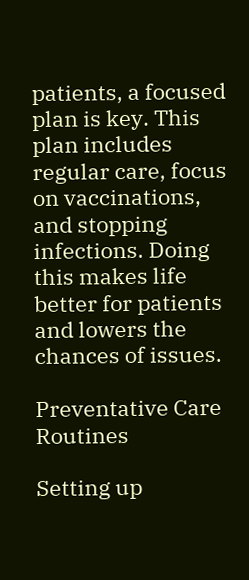patients, a focused plan is key. This plan includes regular care, focus on vaccinations, and stopping infections. Doing this makes life better for patients and lowers the chances of issues.

Preventative Care Routines

Setting up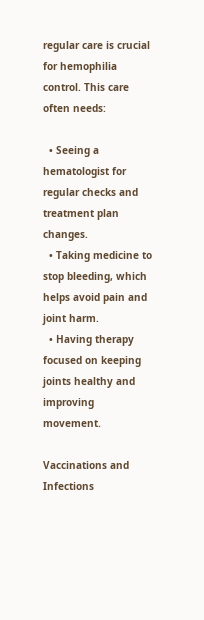regular care is crucial for hemophilia control. This care often needs:

  • Seeing a hematologist for regular checks and treatment plan changes.
  • Taking medicine to stop bleeding, which helps avoid pain and joint harm.
  • Having therapy focused on keeping joints healthy and improving movement.

Vaccinations and Infections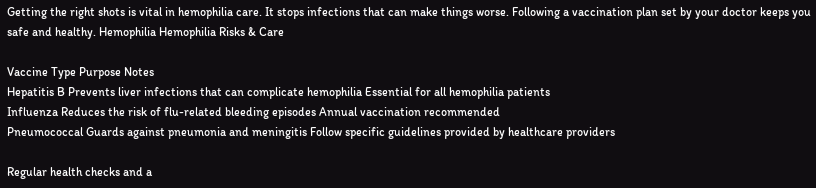Getting the right shots is vital in hemophilia care. It stops infections that can make things worse. Following a vaccination plan set by your doctor keeps you safe and healthy. Hemophilia Hemophilia Risks & Care

Vaccine Type Purpose Notes
Hepatitis B Prevents liver infections that can complicate hemophilia Essential for all hemophilia patients
Influenza Reduces the risk of flu-related bleeding episodes Annual vaccination recommended
Pneumococcal Guards against pneumonia and meningitis Follow specific guidelines provided by healthcare providers

Regular health checks and a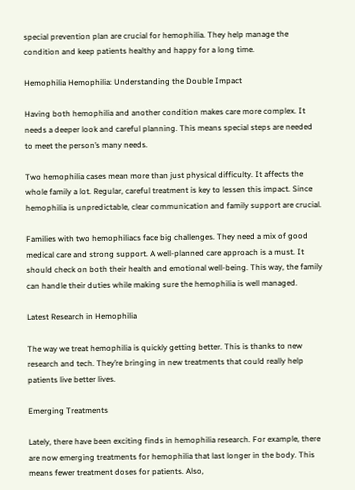special prevention plan are crucial for hemophilia. They help manage the condition and keep patients healthy and happy for a long time.

Hemophilia Hemophilia: Understanding the Double Impact

Having both hemophilia and another condition makes care more complex. It needs a deeper look and careful planning. This means special steps are needed to meet the person’s many needs.

Two hemophilia cases mean more than just physical difficulty. It affects the whole family a lot. Regular, careful treatment is key to lessen this impact. Since hemophilia is unpredictable, clear communication and family support are crucial.

Families with two hemophiliacs face big challenges. They need a mix of good medical care and strong support. A well-planned care approach is a must. It should check on both their health and emotional well-being. This way, the family can handle their duties while making sure the hemophilia is well managed.

Latest Research in Hemophilia

The way we treat hemophilia is quickly getting better. This is thanks to new research and tech. They’re bringing in new treatments that could really help patients live better lives.

Emerging Treatments

Lately, there have been exciting finds in hemophilia research. For example, there are now emerging treatments for hemophilia that last longer in the body. This means fewer treatment doses for patients. Also,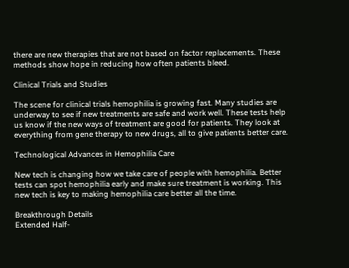there are new therapies that are not based on factor replacements. These methods show hope in reducing how often patients bleed.

Clinical Trials and Studies

The scene for clinical trials hemophilia is growing fast. Many studies are underway to see if new treatments are safe and work well. These tests help us know if the new ways of treatment are good for patients. They look at everything from gene therapy to new drugs, all to give patients better care.

Technological Advances in Hemophilia Care

New tech is changing how we take care of people with hemophilia. Better tests can spot hemophilia early and make sure treatment is working. This new tech is key to making hemophilia care better all the time.

Breakthrough Details
Extended Half-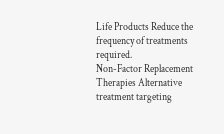Life Products Reduce the frequency of treatments required.
Non-Factor Replacement Therapies Alternative treatment targeting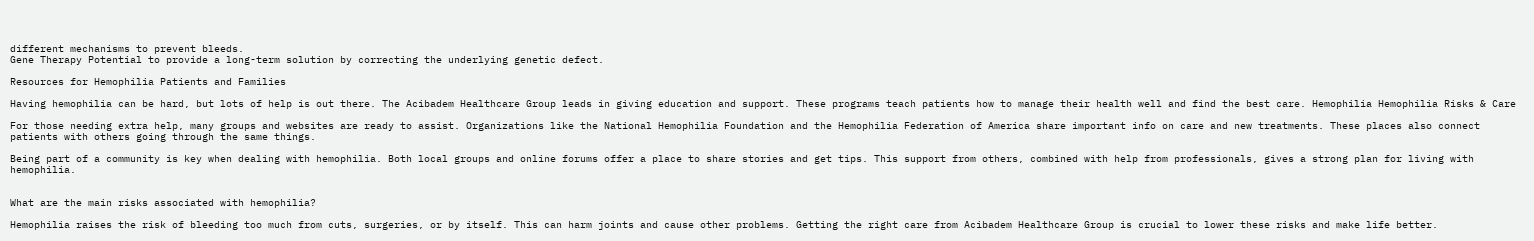different mechanisms to prevent bleeds.
Gene Therapy Potential to provide a long-term solution by correcting the underlying genetic defect.

Resources for Hemophilia Patients and Families

Having hemophilia can be hard, but lots of help is out there. The Acibadem Healthcare Group leads in giving education and support. These programs teach patients how to manage their health well and find the best care. Hemophilia Hemophilia Risks & Care

For those needing extra help, many groups and websites are ready to assist. Organizations like the National Hemophilia Foundation and the Hemophilia Federation of America share important info on care and new treatments. These places also connect patients with others going through the same things.

Being part of a community is key when dealing with hemophilia. Both local groups and online forums offer a place to share stories and get tips. This support from others, combined with help from professionals, gives a strong plan for living with hemophilia.


What are the main risks associated with hemophilia?

Hemophilia raises the risk of bleeding too much from cuts, surgeries, or by itself. This can harm joints and cause other problems. Getting the right care from Acibadem Healthcare Group is crucial to lower these risks and make life better.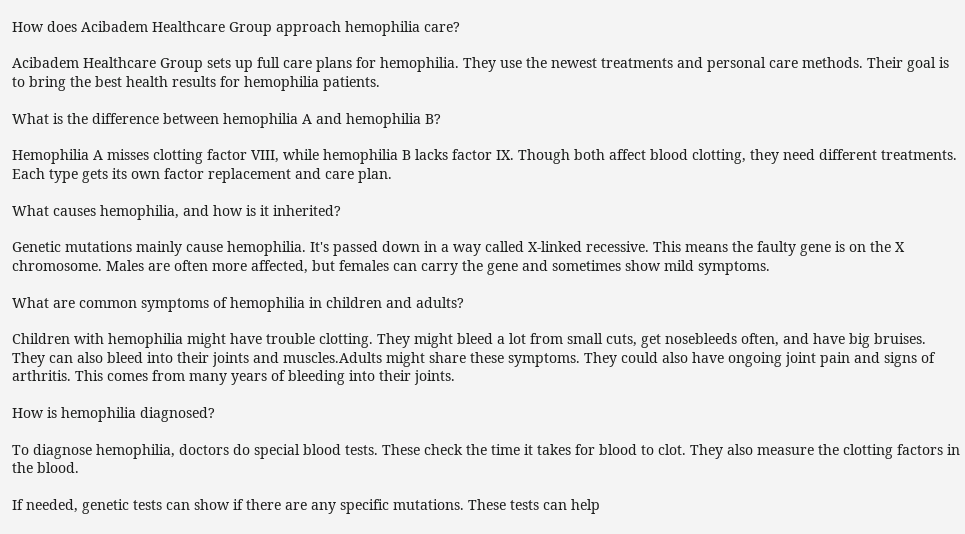How does Acibadem Healthcare Group approach hemophilia care?

Acibadem Healthcare Group sets up full care plans for hemophilia. They use the newest treatments and personal care methods. Their goal is to bring the best health results for hemophilia patients.

What is the difference between hemophilia A and hemophilia B?

Hemophilia A misses clotting factor VIII, while hemophilia B lacks factor IX. Though both affect blood clotting, they need different treatments. Each type gets its own factor replacement and care plan.

What causes hemophilia, and how is it inherited?

Genetic mutations mainly cause hemophilia. It's passed down in a way called X-linked recessive. This means the faulty gene is on the X chromosome. Males are often more affected, but females can carry the gene and sometimes show mild symptoms.

What are common symptoms of hemophilia in children and adults?

Children with hemophilia might have trouble clotting. They might bleed a lot from small cuts, get nosebleeds often, and have big bruises. They can also bleed into their joints and muscles.Adults might share these symptoms. They could also have ongoing joint pain and signs of arthritis. This comes from many years of bleeding into their joints.

How is hemophilia diagnosed?

To diagnose hemophilia, doctors do special blood tests. These check the time it takes for blood to clot. They also measure the clotting factors in the blood.

If needed, genetic tests can show if there are any specific mutations. These tests can help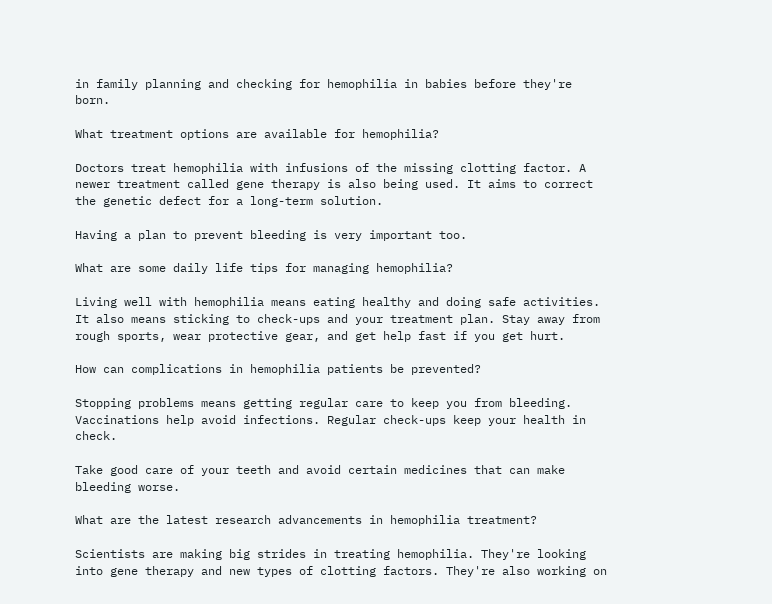in family planning and checking for hemophilia in babies before they're born.

What treatment options are available for hemophilia?

Doctors treat hemophilia with infusions of the missing clotting factor. A newer treatment called gene therapy is also being used. It aims to correct the genetic defect for a long-term solution.

Having a plan to prevent bleeding is very important too.

What are some daily life tips for managing hemophilia?

Living well with hemophilia means eating healthy and doing safe activities. It also means sticking to check-ups and your treatment plan. Stay away from rough sports, wear protective gear, and get help fast if you get hurt.

How can complications in hemophilia patients be prevented?

Stopping problems means getting regular care to keep you from bleeding. Vaccinations help avoid infections. Regular check-ups keep your health in check.

Take good care of your teeth and avoid certain medicines that can make bleeding worse.

What are the latest research advancements in hemophilia treatment?

Scientists are making big strides in treating hemophilia. They're looking into gene therapy and new types of clotting factors. They're also working on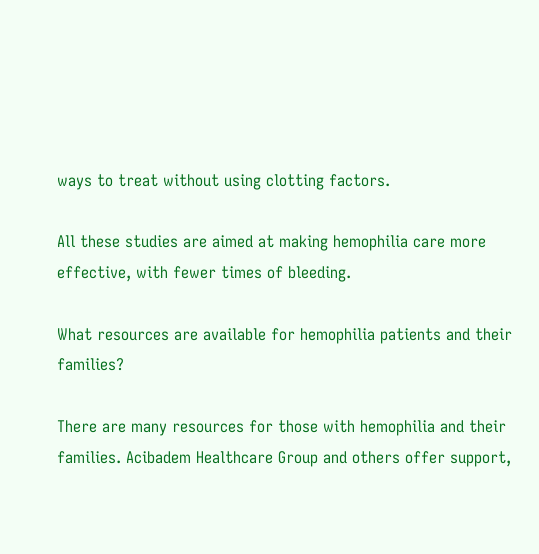ways to treat without using clotting factors.

All these studies are aimed at making hemophilia care more effective, with fewer times of bleeding.

What resources are available for hemophilia patients and their families?

There are many resources for those with hemophilia and their families. Acibadem Healthcare Group and others offer support,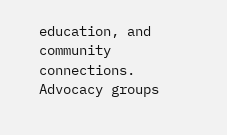education, and community connections. Advocacy groups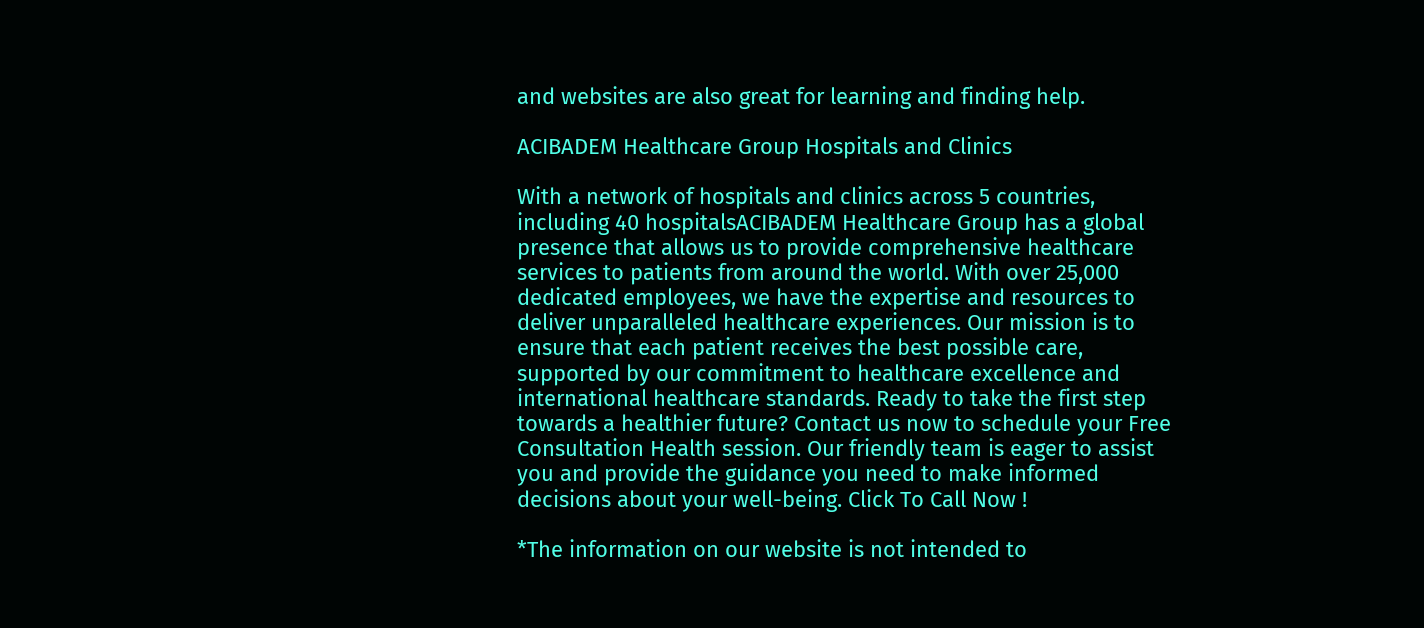and websites are also great for learning and finding help.

ACIBADEM Healthcare Group Hospitals and Clinics

With a network of hospitals and clinics across 5 countries, including 40 hospitalsACIBADEM Healthcare Group has a global presence that allows us to provide comprehensive healthcare services to patients from around the world. With over 25,000 dedicated employees, we have the expertise and resources to deliver unparalleled healthcare experiences. Our mission is to ensure that each patient receives the best possible care, supported by our commitment to healthcare excellence and international healthcare standards. Ready to take the first step towards a healthier future? Contact us now to schedule your Free Consultation Health session. Our friendly team is eager to assist you and provide the guidance you need to make informed decisions about your well-being. Click To Call Now !

*The information on our website is not intended to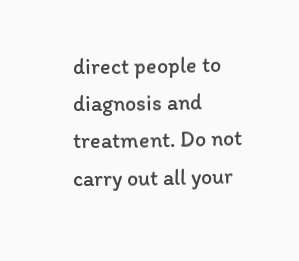direct people to diagnosis and treatment. Do not carry out all your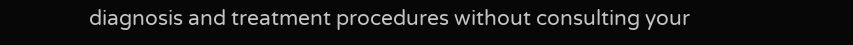diagnosis and treatment procedures without consulting your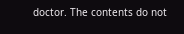doctor. The contents do not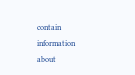contain information about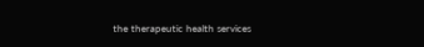the therapeutic health services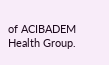of ACIBADEM Health Group.